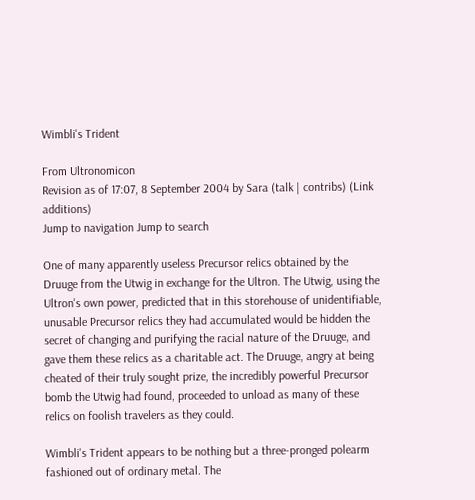Wimbli's Trident

From Ultronomicon
Revision as of 17:07, 8 September 2004 by Sara (talk | contribs) (Link additions)
Jump to navigation Jump to search

One of many apparently useless Precursor relics obtained by the Druuge from the Utwig in exchange for the Ultron. The Utwig, using the Ultron's own power, predicted that in this storehouse of unidentifiable, unusable Precursor relics they had accumulated would be hidden the secret of changing and purifying the racial nature of the Druuge, and gave them these relics as a charitable act. The Druuge, angry at being cheated of their truly sought prize, the incredibly powerful Precursor bomb the Utwig had found, proceeded to unload as many of these relics on foolish travelers as they could.

Wimbli's Trident appears to be nothing but a three-pronged polearm fashioned out of ordinary metal. The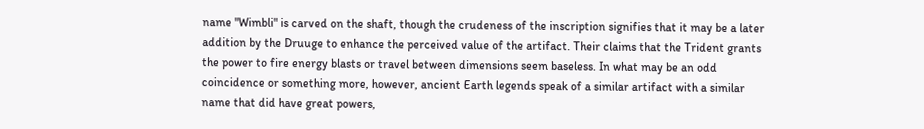name "Wimbli" is carved on the shaft, though the crudeness of the inscription signifies that it may be a later addition by the Druuge to enhance the perceived value of the artifact. Their claims that the Trident grants the power to fire energy blasts or travel between dimensions seem baseless. In what may be an odd coincidence or something more, however, ancient Earth legends speak of a similar artifact with a similar name that did have great powers,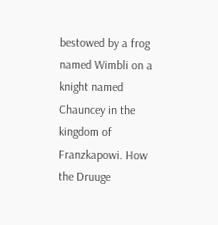bestowed by a frog named Wimbli on a knight named Chauncey in the kingdom of Franzkapowi. How the Druuge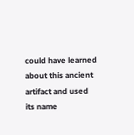could have learned about this ancient artifact and used its name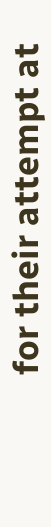for their attempt at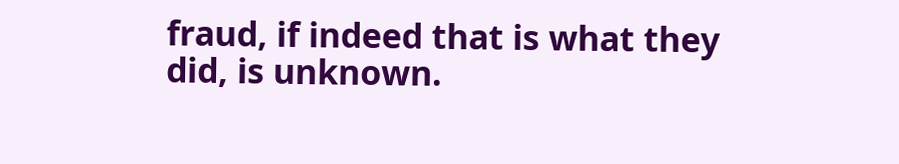fraud, if indeed that is what they did, is unknown.